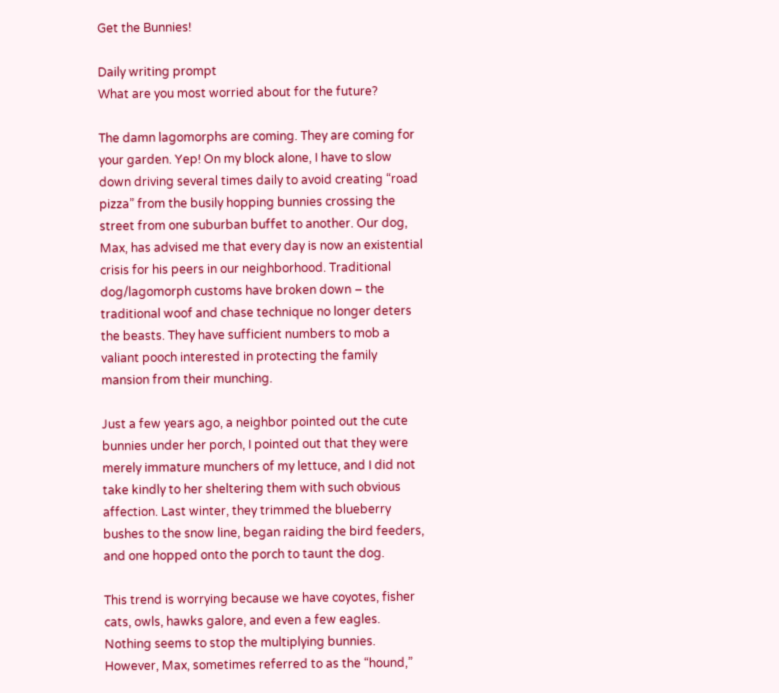Get the Bunnies!

Daily writing prompt
What are you most worried about for the future?

The damn lagomorphs are coming. They are coming for your garden. Yep! On my block alone, I have to slow down driving several times daily to avoid creating “road pizza” from the busily hopping bunnies crossing the street from one suburban buffet to another. Our dog, Max, has advised me that every day is now an existential crisis for his peers in our neighborhood. Traditional dog/lagomorph customs have broken down – the traditional woof and chase technique no longer deters the beasts. They have sufficient numbers to mob a valiant pooch interested in protecting the family mansion from their munching.

Just a few years ago, a neighbor pointed out the cute bunnies under her porch, I pointed out that they were merely immature munchers of my lettuce, and I did not take kindly to her sheltering them with such obvious affection. Last winter, they trimmed the blueberry bushes to the snow line, began raiding the bird feeders, and one hopped onto the porch to taunt the dog.

This trend is worrying because we have coyotes, fisher cats, owls, hawks galore, and even a few eagles. Nothing seems to stop the multiplying bunnies. However, Max, sometimes referred to as the “hound,”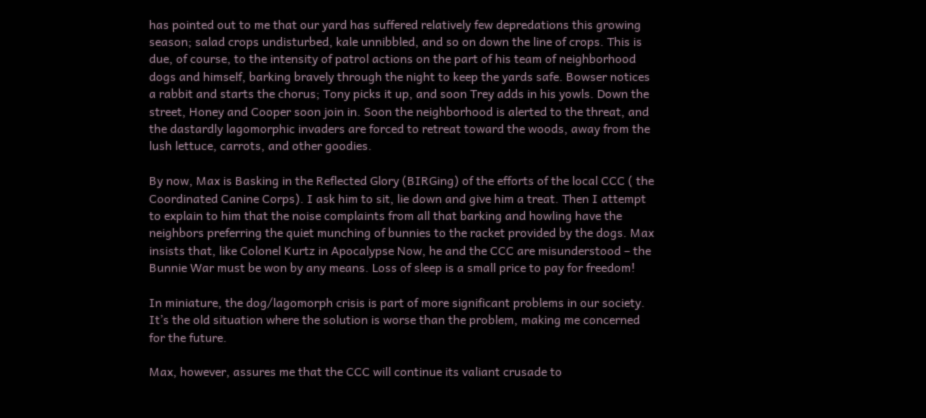has pointed out to me that our yard has suffered relatively few depredations this growing season; salad crops undisturbed, kale unnibbled, and so on down the line of crops. This is due, of course, to the intensity of patrol actions on the part of his team of neighborhood dogs and himself, barking bravely through the night to keep the yards safe. Bowser notices a rabbit and starts the chorus; Tony picks it up, and soon Trey adds in his yowls. Down the street, Honey and Cooper soon join in. Soon the neighborhood is alerted to the threat, and the dastardly lagomorphic invaders are forced to retreat toward the woods, away from the lush lettuce, carrots, and other goodies.

By now, Max is Basking in the Reflected Glory (BIRGing) of the efforts of the local CCC ( the Coordinated Canine Corps). I ask him to sit, lie down and give him a treat. Then I attempt to explain to him that the noise complaints from all that barking and howling have the neighbors preferring the quiet munching of bunnies to the racket provided by the dogs. Max insists that, like Colonel Kurtz in Apocalypse Now, he and the CCC are misunderstood – the Bunnie War must be won by any means. Loss of sleep is a small price to pay for freedom!

In miniature, the dog/lagomorph crisis is part of more significant problems in our society. It’s the old situation where the solution is worse than the problem, making me concerned for the future.

Max, however, assures me that the CCC will continue its valiant crusade to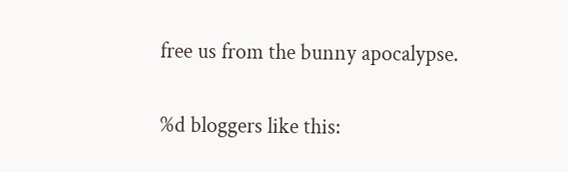free us from the bunny apocalypse.

%d bloggers like this: